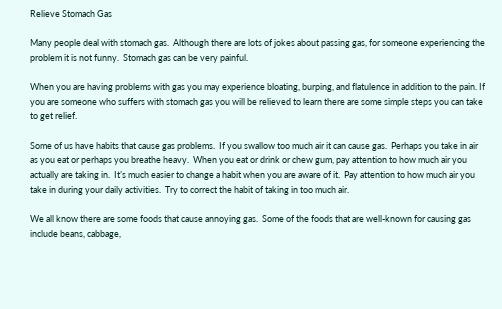Relieve Stomach Gas

Many people deal with stomach gas.  Although there are lots of jokes about passing gas, for someone experiencing the problem it is not funny.  Stomach gas can be very painful.

When you are having problems with gas you may experience bloating, burping, and flatulence in addition to the pain. If you are someone who suffers with stomach gas you will be relieved to learn there are some simple steps you can take to get relief.

Some of us have habits that cause gas problems.  If you swallow too much air it can cause gas.  Perhaps you take in air as you eat or perhaps you breathe heavy.  When you eat or drink or chew gum, pay attention to how much air you actually are taking in.  It’s much easier to change a habit when you are aware of it.  Pay attention to how much air you take in during your daily activities.  Try to correct the habit of taking in too much air.

We all know there are some foods that cause annoying gas.  Some of the foods that are well-known for causing gas include beans, cabbage,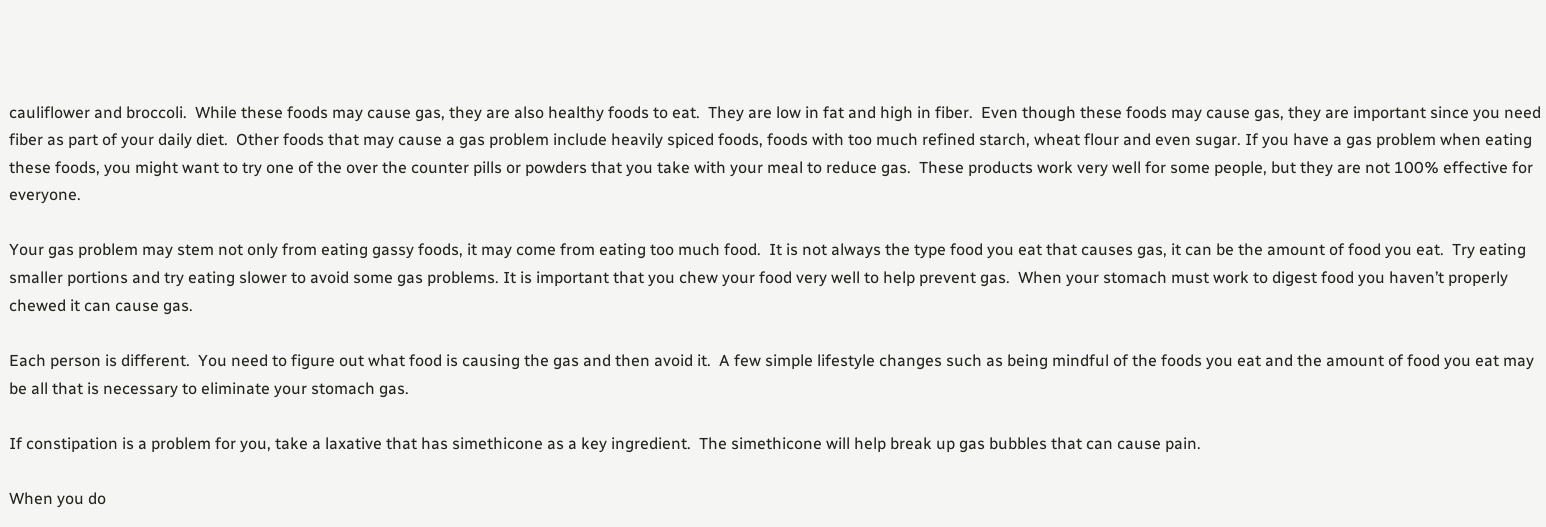cauliflower and broccoli.  While these foods may cause gas, they are also healthy foods to eat.  They are low in fat and high in fiber.  Even though these foods may cause gas, they are important since you need fiber as part of your daily diet.  Other foods that may cause a gas problem include heavily spiced foods, foods with too much refined starch, wheat flour and even sugar. If you have a gas problem when eating these foods, you might want to try one of the over the counter pills or powders that you take with your meal to reduce gas.  These products work very well for some people, but they are not 100% effective for everyone.

Your gas problem may stem not only from eating gassy foods, it may come from eating too much food.  It is not always the type food you eat that causes gas, it can be the amount of food you eat.  Try eating smaller portions and try eating slower to avoid some gas problems. It is important that you chew your food very well to help prevent gas.  When your stomach must work to digest food you haven’t properly chewed it can cause gas.

Each person is different.  You need to figure out what food is causing the gas and then avoid it.  A few simple lifestyle changes such as being mindful of the foods you eat and the amount of food you eat may be all that is necessary to eliminate your stomach gas.

If constipation is a problem for you, take a laxative that has simethicone as a key ingredient.  The simethicone will help break up gas bubbles that can cause pain.

When you do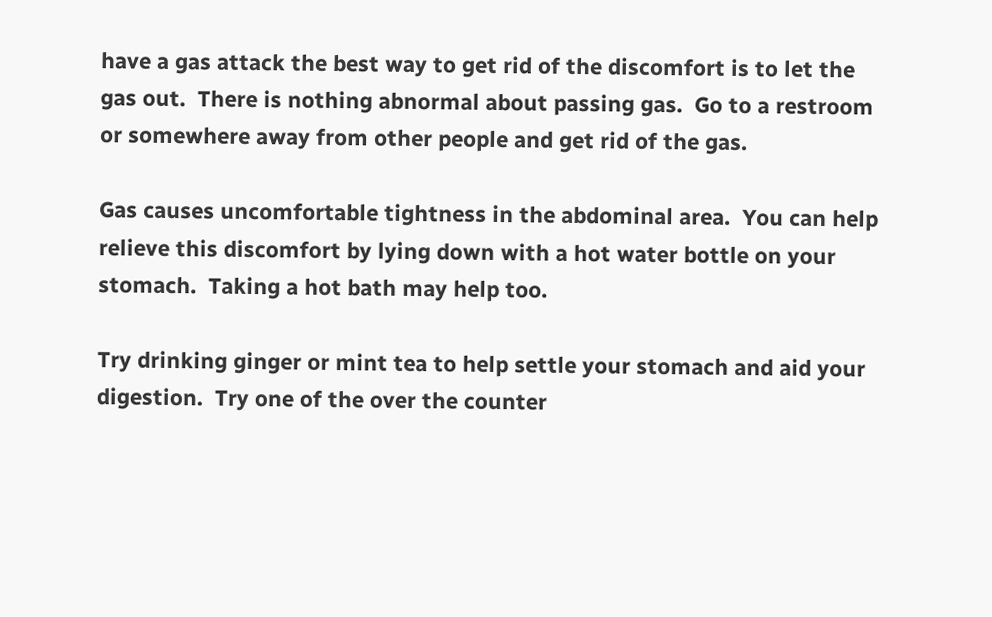have a gas attack the best way to get rid of the discomfort is to let the gas out.  There is nothing abnormal about passing gas.  Go to a restroom or somewhere away from other people and get rid of the gas.

Gas causes uncomfortable tightness in the abdominal area.  You can help relieve this discomfort by lying down with a hot water bottle on your stomach.  Taking a hot bath may help too.

Try drinking ginger or mint tea to help settle your stomach and aid your digestion.  Try one of the over the counter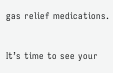gas relief medications.

It’s time to see your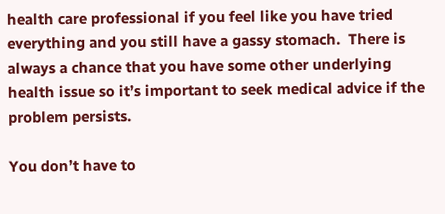health care professional if you feel like you have tried everything and you still have a gassy stomach.  There is always a chance that you have some other underlying health issue so it’s important to seek medical advice if the problem persists.

You don’t have to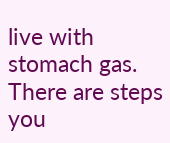live with stomach gas.  There are steps you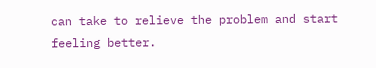can take to relieve the problem and start feeling better.